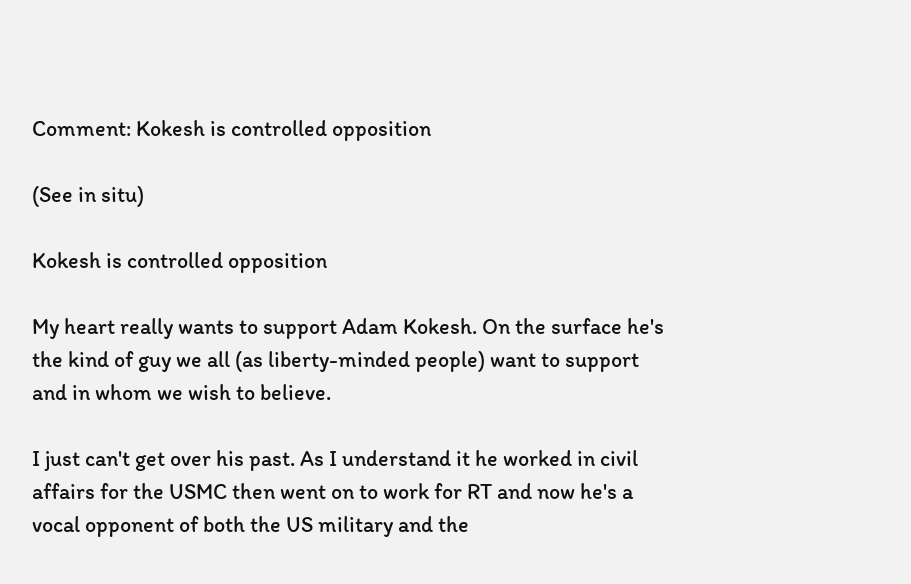Comment: Kokesh is controlled opposition

(See in situ)

Kokesh is controlled opposition

My heart really wants to support Adam Kokesh. On the surface he's the kind of guy we all (as liberty-minded people) want to support and in whom we wish to believe.

I just can't get over his past. As I understand it he worked in civil affairs for the USMC then went on to work for RT and now he's a vocal opponent of both the US military and the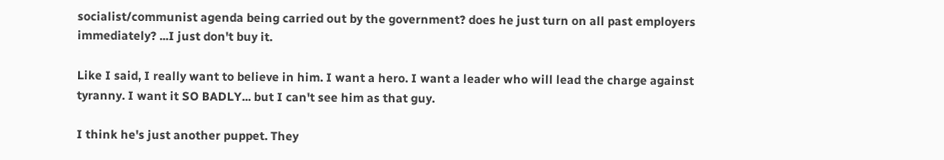socialist/communist agenda being carried out by the government? does he just turn on all past employers immediately? ...I just don't buy it.

Like I said, I really want to believe in him. I want a hero. I want a leader who will lead the charge against tyranny. I want it SO BADLY... but I can't see him as that guy.

I think he's just another puppet. They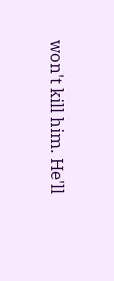won't kill him. He'll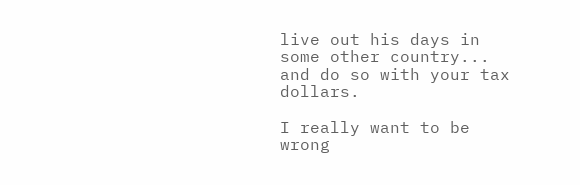live out his days in some other country... and do so with your tax dollars.

I really want to be wrong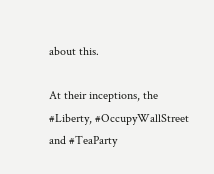about this.

At their inceptions, the #Liberty, #OccupyWallStreet and #TeaParty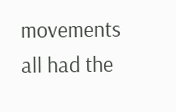movements all had the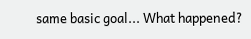same basic goal... What happened?